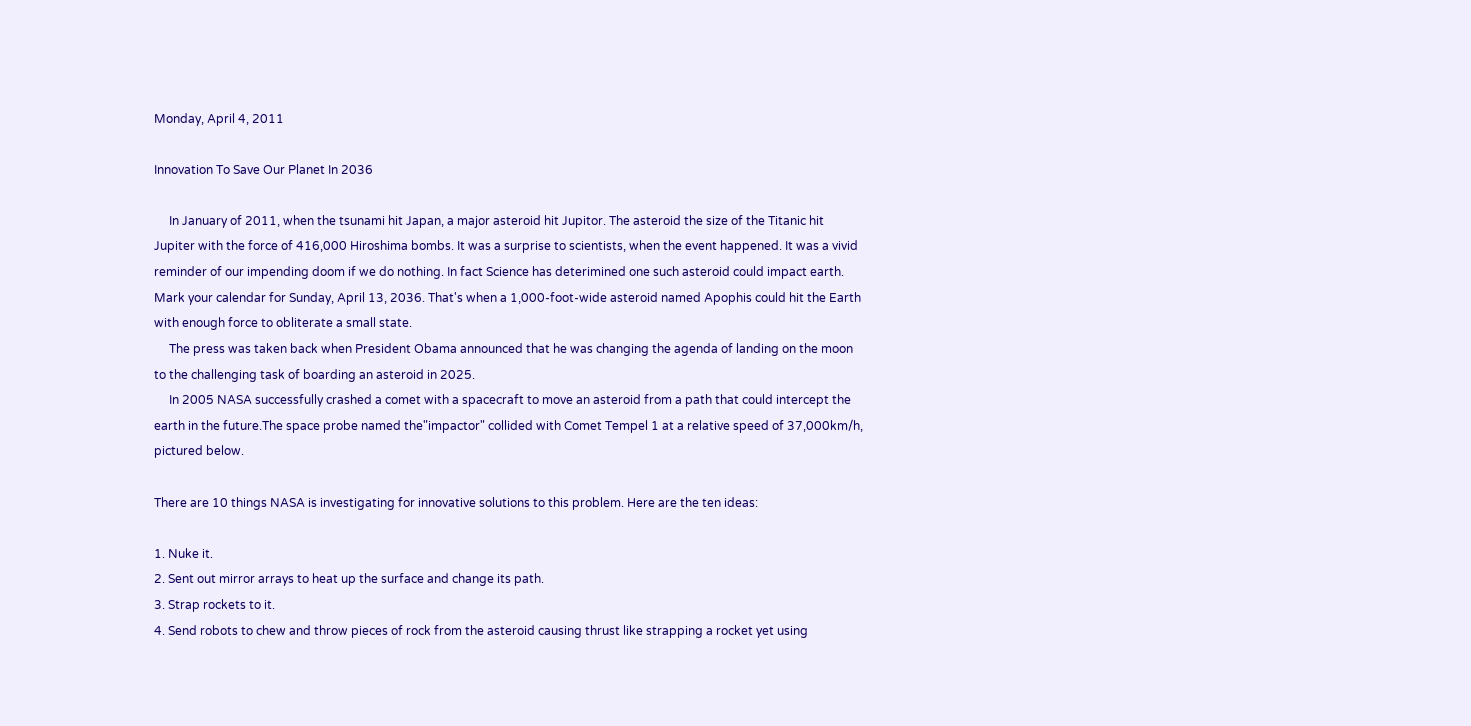Monday, April 4, 2011

Innovation To Save Our Planet In 2036

     In January of 2011, when the tsunami hit Japan, a major asteroid hit Jupitor. The asteroid the size of the Titanic hit Jupiter with the force of 416,000 Hiroshima bombs. It was a surprise to scientists, when the event happened. It was a vivid reminder of our impending doom if we do nothing. In fact Science has deterimined one such asteroid could impact earth. Mark your calendar for Sunday, April 13, 2036. That's when a 1,000-foot-wide asteroid named Apophis could hit the Earth with enough force to obliterate a small state.
     The press was taken back when President Obama announced that he was changing the agenda of landing on the moon to the challenging task of boarding an asteroid in 2025.
     In 2005 NASA successfully crashed a comet with a spacecraft to move an asteroid from a path that could intercept the earth in the future.The space probe named the"impactor" collided with Comet Tempel 1 at a relative speed of 37,000km/h, pictured below.

There are 10 things NASA is investigating for innovative solutions to this problem. Here are the ten ideas:

1. Nuke it.
2. Sent out mirror arrays to heat up the surface and change its path.
3. Strap rockets to it.
4. Send robots to chew and throw pieces of rock from the asteroid causing thrust like strapping a rocket yet using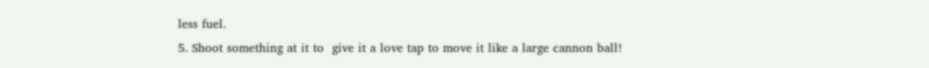less fuel.
5. Shoot something at it to  give it a love tap to move it like a large cannon ball!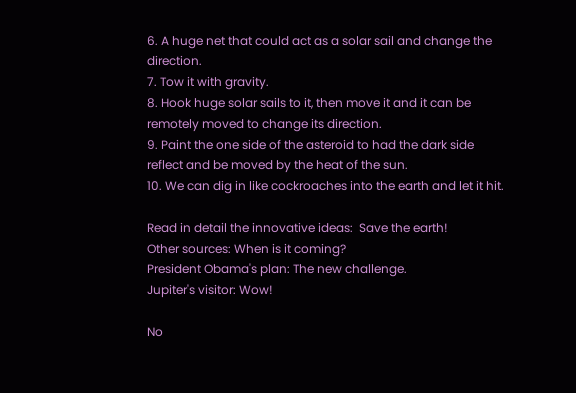6. A huge net that could act as a solar sail and change the direction.
7. Tow it with gravity.
8. Hook huge solar sails to it, then move it and it can be remotely moved to change its direction.
9. Paint the one side of the asteroid to had the dark side reflect and be moved by the heat of the sun.
10. We can dig in like cockroaches into the earth and let it hit.

Read in detail the innovative ideas:  Save the earth!
Other sources: When is it coming?
President Obama's plan: The new challenge.
Jupiter's visitor: Wow!

No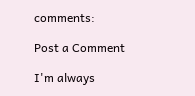comments:

Post a Comment

I'm always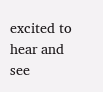excited to hear and see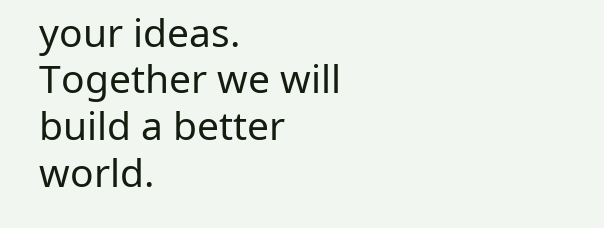your ideas. Together we will build a better world.